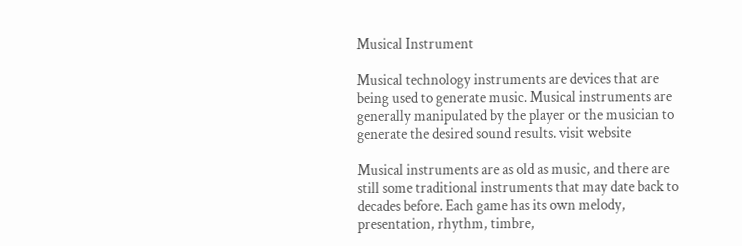Musical Instrument

Musical technology instruments are devices that are being used to generate music. Musical instruments are generally manipulated by the player or the musician to generate the desired sound results. visit website

Musical instruments are as old as music, and there are still some traditional instruments that may date back to decades before. Each game has its own melody, presentation, rhythm, timbre,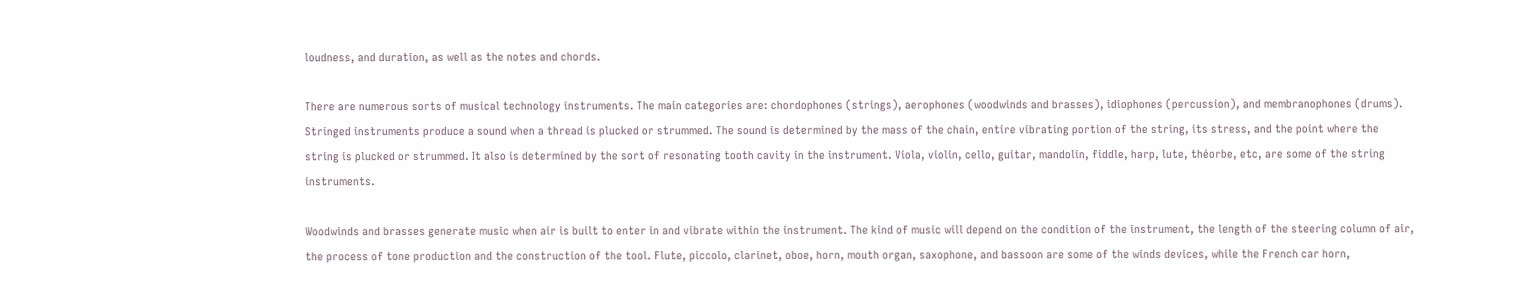loudness, and duration, as well as the notes and chords.

There are numerous sorts of musical technology instruments. The main categories are: chordophones (strings), aerophones (woodwinds and brasses), idiophones (percussion), and membranophones (drums). Stringed instruments produce a sound when a thread is plucked or strummed. The sound is determined by the mass of the chain, entire vibrating portion of the string, its stress, and the point where the string is plucked or strummed. It also is determined by the sort of resonating tooth cavity in the instrument. Viola, violin, cello, guitar, mandolin, fiddle, harp, lute, théorbe, etc, are some of the string instruments.

Woodwinds and brasses generate music when air is built to enter in and vibrate within the instrument. The kind of music will depend on the condition of the instrument, the length of the steering column of air, the process of tone production and the construction of the tool. Flute, piccolo, clarinet, oboe, horn, mouth organ, saxophone, and bassoon are some of the winds devices, while the French car horn,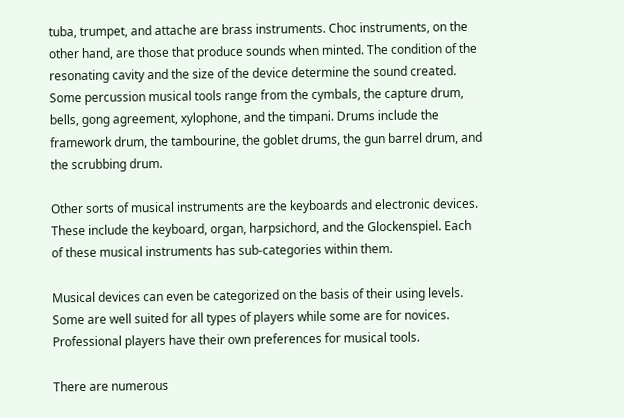tuba, trumpet, and attache are brass instruments. Choc instruments, on the other hand, are those that produce sounds when minted. The condition of the resonating cavity and the size of the device determine the sound created. Some percussion musical tools range from the cymbals, the capture drum, bells, gong agreement, xylophone, and the timpani. Drums include the framework drum, the tambourine, the goblet drums, the gun barrel drum, and the scrubbing drum.

Other sorts of musical instruments are the keyboards and electronic devices. These include the keyboard, organ, harpsichord, and the Glockenspiel. Each of these musical instruments has sub-categories within them.

Musical devices can even be categorized on the basis of their using levels. Some are well suited for all types of players while some are for novices. Professional players have their own preferences for musical tools.

There are numerous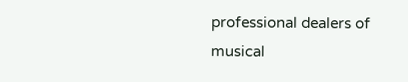professional dealers of musical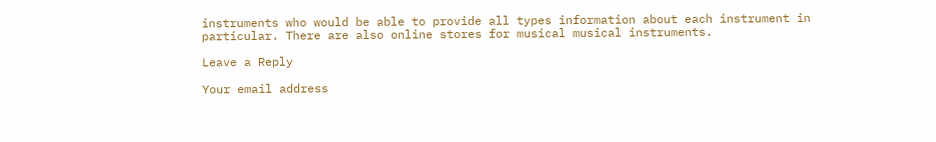instruments who would be able to provide all types information about each instrument in particular. There are also online stores for musical musical instruments.

Leave a Reply

Your email address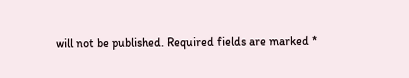will not be published. Required fields are marked *